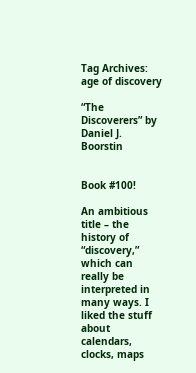Tag Archives: age of discovery

“The Discoverers” by Daniel J. Boorstin


Book #100!

An ambitious title – the history of “discovery,” which can really be interpreted in many ways. I liked the stuff about calendars, clocks, maps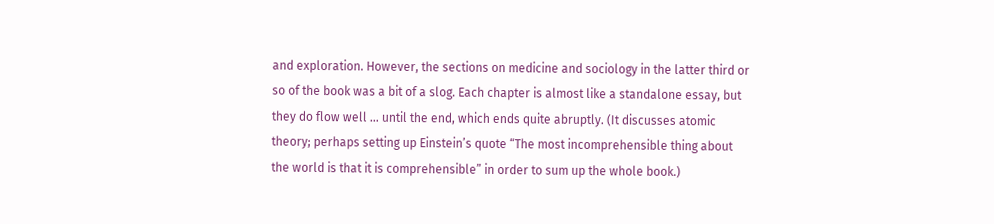and exploration. However, the sections on medicine and sociology in the latter third or so of the book was a bit of a slog. Each chapter is almost like a standalone essay, but they do flow well … until the end, which ends quite abruptly. (It discusses atomic theory; perhaps setting up Einstein’s quote “The most incomprehensible thing about the world is that it is comprehensible” in order to sum up the whole book.)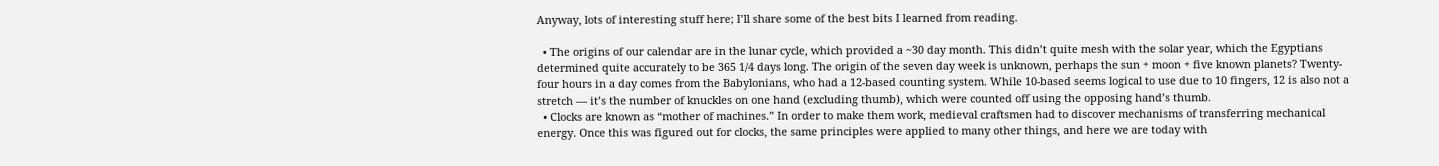Anyway, lots of interesting stuff here; I’ll share some of the best bits I learned from reading.

  • The origins of our calendar are in the lunar cycle, which provided a ~30 day month. This didn’t quite mesh with the solar year, which the Egyptians determined quite accurately to be 365 1/4 days long. The origin of the seven day week is unknown, perhaps the sun + moon + five known planets? Twenty-four hours in a day comes from the Babylonians, who had a 12-based counting system. While 10-based seems logical to use due to 10 fingers, 12 is also not a stretch — it’s the number of knuckles on one hand (excluding thumb), which were counted off using the opposing hand’s thumb.
  • Clocks are known as “mother of machines.” In order to make them work, medieval craftsmen had to discover mechanisms of transferring mechanical energy. Once this was figured out for clocks, the same principles were applied to many other things, and here we are today with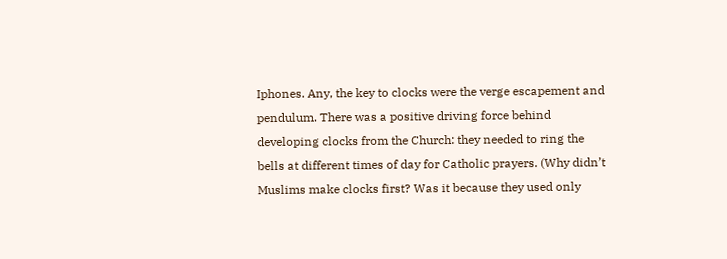Iphones. Any, the key to clocks were the verge escapement and pendulum. There was a positive driving force behind developing clocks from the Church: they needed to ring the bells at different times of day for Catholic prayers. (Why didn’t Muslims make clocks first? Was it because they used only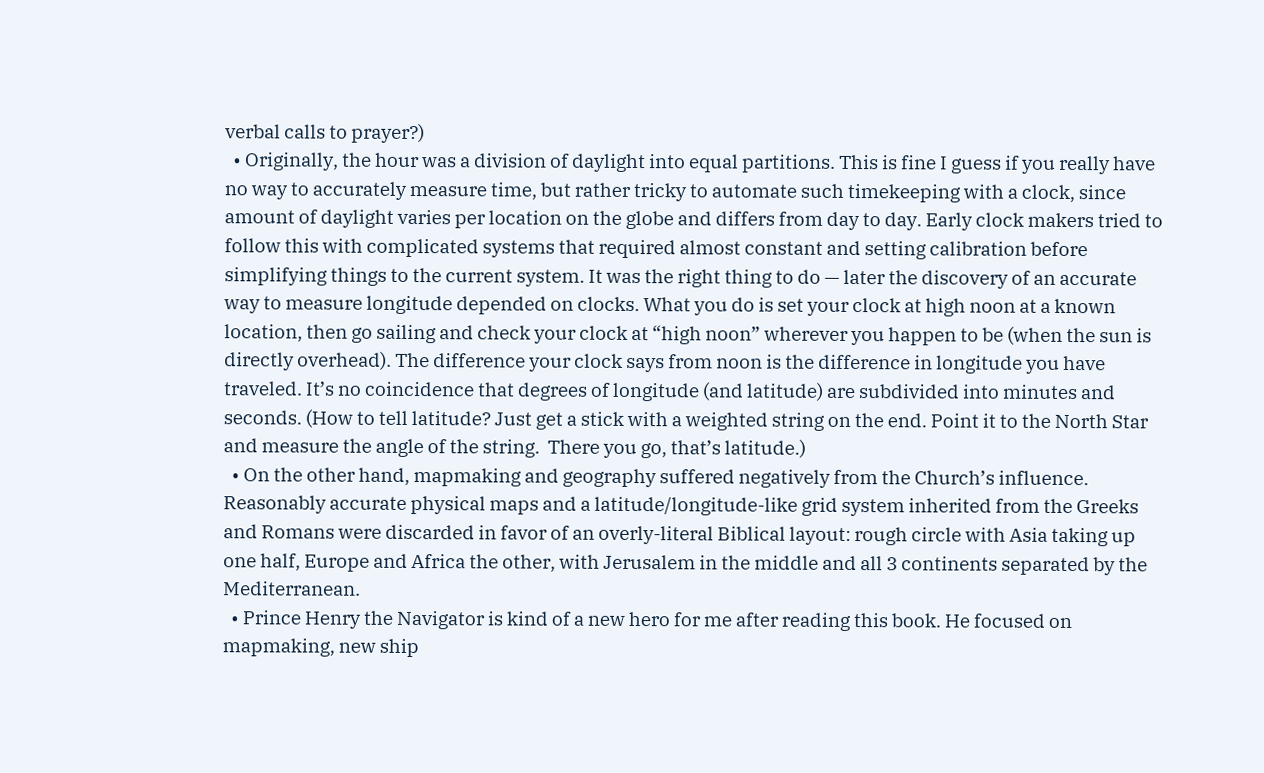verbal calls to prayer?)
  • Originally, the hour was a division of daylight into equal partitions. This is fine I guess if you really have no way to accurately measure time, but rather tricky to automate such timekeeping with a clock, since amount of daylight varies per location on the globe and differs from day to day. Early clock makers tried to follow this with complicated systems that required almost constant and setting calibration before simplifying things to the current system. It was the right thing to do — later the discovery of an accurate way to measure longitude depended on clocks. What you do is set your clock at high noon at a known location, then go sailing and check your clock at “high noon” wherever you happen to be (when the sun is directly overhead). The difference your clock says from noon is the difference in longitude you have traveled. It’s no coincidence that degrees of longitude (and latitude) are subdivided into minutes and seconds. (How to tell latitude? Just get a stick with a weighted string on the end. Point it to the North Star and measure the angle of the string.  There you go, that’s latitude.)
  • On the other hand, mapmaking and geography suffered negatively from the Church’s influence. Reasonably accurate physical maps and a latitude/longitude-like grid system inherited from the Greeks and Romans were discarded in favor of an overly-literal Biblical layout: rough circle with Asia taking up one half, Europe and Africa the other, with Jerusalem in the middle and all 3 continents separated by the Mediterranean.
  • Prince Henry the Navigator is kind of a new hero for me after reading this book. He focused on mapmaking, new ship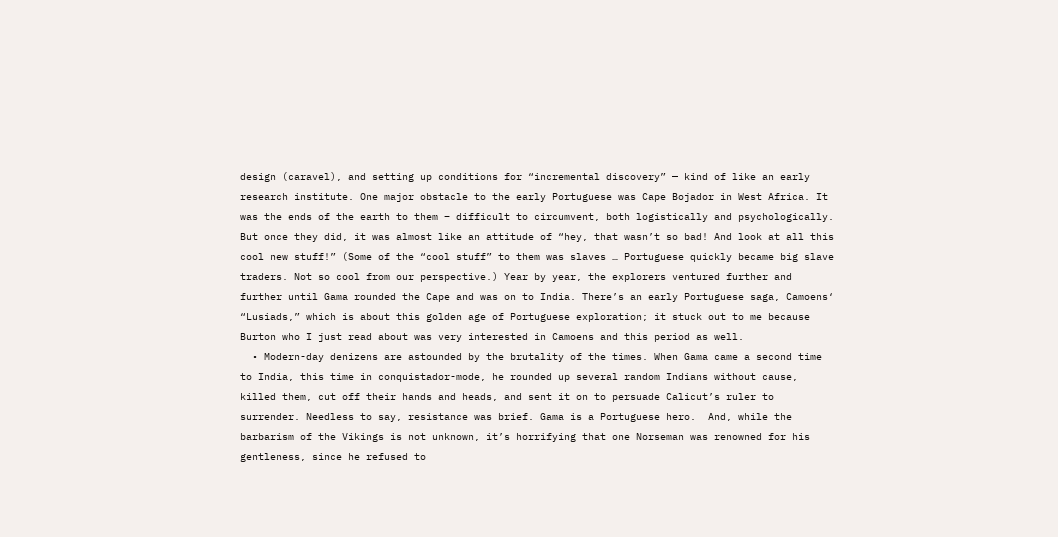design (caravel), and setting up conditions for “incremental discovery” — kind of like an early research institute. One major obstacle to the early Portuguese was Cape Bojador in West Africa. It was the ends of the earth to them – difficult to circumvent, both logistically and psychologically. But once they did, it was almost like an attitude of “hey, that wasn’t so bad! And look at all this cool new stuff!” (Some of the “cool stuff” to them was slaves … Portuguese quickly became big slave traders. Not so cool from our perspective.) Year by year, the explorers ventured further and further until Gama rounded the Cape and was on to India. There’s an early Portuguese saga, Camoens‘ “Lusiads,” which is about this golden age of Portuguese exploration; it stuck out to me because Burton who I just read about was very interested in Camoens and this period as well.
  • Modern-day denizens are astounded by the brutality of the times. When Gama came a second time to India, this time in conquistador-mode, he rounded up several random Indians without cause, killed them, cut off their hands and heads, and sent it on to persuade Calicut’s ruler to surrender. Needless to say, resistance was brief. Gama is a Portuguese hero.  And, while the barbarism of the Vikings is not unknown, it’s horrifying that one Norseman was renowned for his gentleness, since he refused to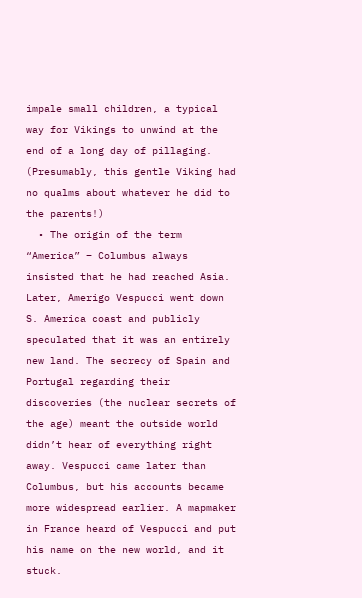impale small children, a typical way for Vikings to unwind at the end of a long day of pillaging. (Presumably, this gentle Viking had no qualms about whatever he did to the parents!)
  • The origin of the term “America” – Columbus always insisted that he had reached Asia. Later, Amerigo Vespucci went down S. America coast and publicly speculated that it was an entirely new land. The secrecy of Spain and Portugal regarding their discoveries (the nuclear secrets of the age) meant the outside world didn’t hear of everything right away. Vespucci came later than Columbus, but his accounts became more widespread earlier. A mapmaker in France heard of Vespucci and put his name on the new world, and it stuck.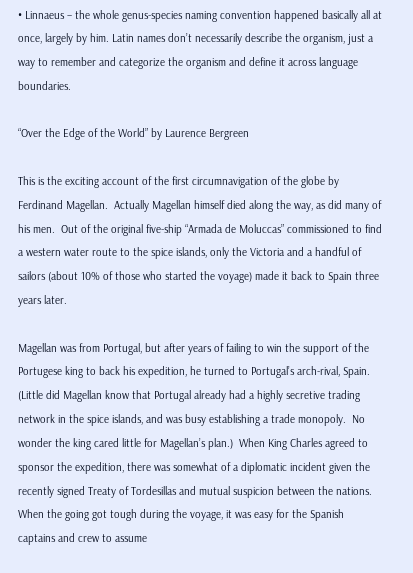• Linnaeus – the whole genus-species naming convention happened basically all at once, largely by him. Latin names don’t necessarily describe the organism, just a way to remember and categorize the organism and define it across language boundaries.

“Over the Edge of the World” by Laurence Bergreen

This is the exciting account of the first circumnavigation of the globe by Ferdinand Magellan.  Actually Magellan himself died along the way, as did many of his men.  Out of the original five-ship “Armada de Moluccas” commissioned to find a western water route to the spice islands, only the Victoria and a handful of sailors (about 10% of those who started the voyage) made it back to Spain three years later.

Magellan was from Portugal, but after years of failing to win the support of the Portugese king to back his expedition, he turned to Portugal’s arch-rival, Spain.  (Little did Magellan know that Portugal already had a highly secretive trading network in the spice islands, and was busy establishing a trade monopoly.  No wonder the king cared little for Magellan’s plan.)  When King Charles agreed to sponsor the expedition, there was somewhat of a diplomatic incident given the recently signed Treaty of Tordesillas and mutual suspicion between the nations.  When the going got tough during the voyage, it was easy for the Spanish captains and crew to assume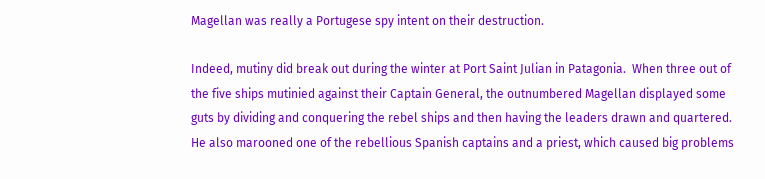Magellan was really a Portugese spy intent on their destruction.

Indeed, mutiny did break out during the winter at Port Saint Julian in Patagonia.  When three out of the five ships mutinied against their Captain General, the outnumbered Magellan displayed some guts by dividing and conquering the rebel ships and then having the leaders drawn and quartered.  He also marooned one of the rebellious Spanish captains and a priest, which caused big problems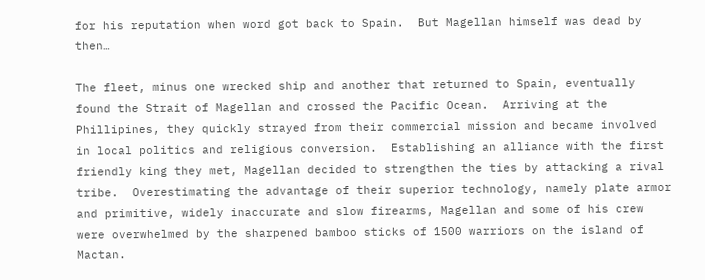for his reputation when word got back to Spain.  But Magellan himself was dead by then…

The fleet, minus one wrecked ship and another that returned to Spain, eventually found the Strait of Magellan and crossed the Pacific Ocean.  Arriving at the Phillipines, they quickly strayed from their commercial mission and became involved in local politics and religious conversion.  Establishing an alliance with the first friendly king they met, Magellan decided to strengthen the ties by attacking a rival tribe.  Overestimating the advantage of their superior technology, namely plate armor and primitive, widely inaccurate and slow firearms, Magellan and some of his crew were overwhelmed by the sharpened bamboo sticks of 1500 warriors on the island of Mactan.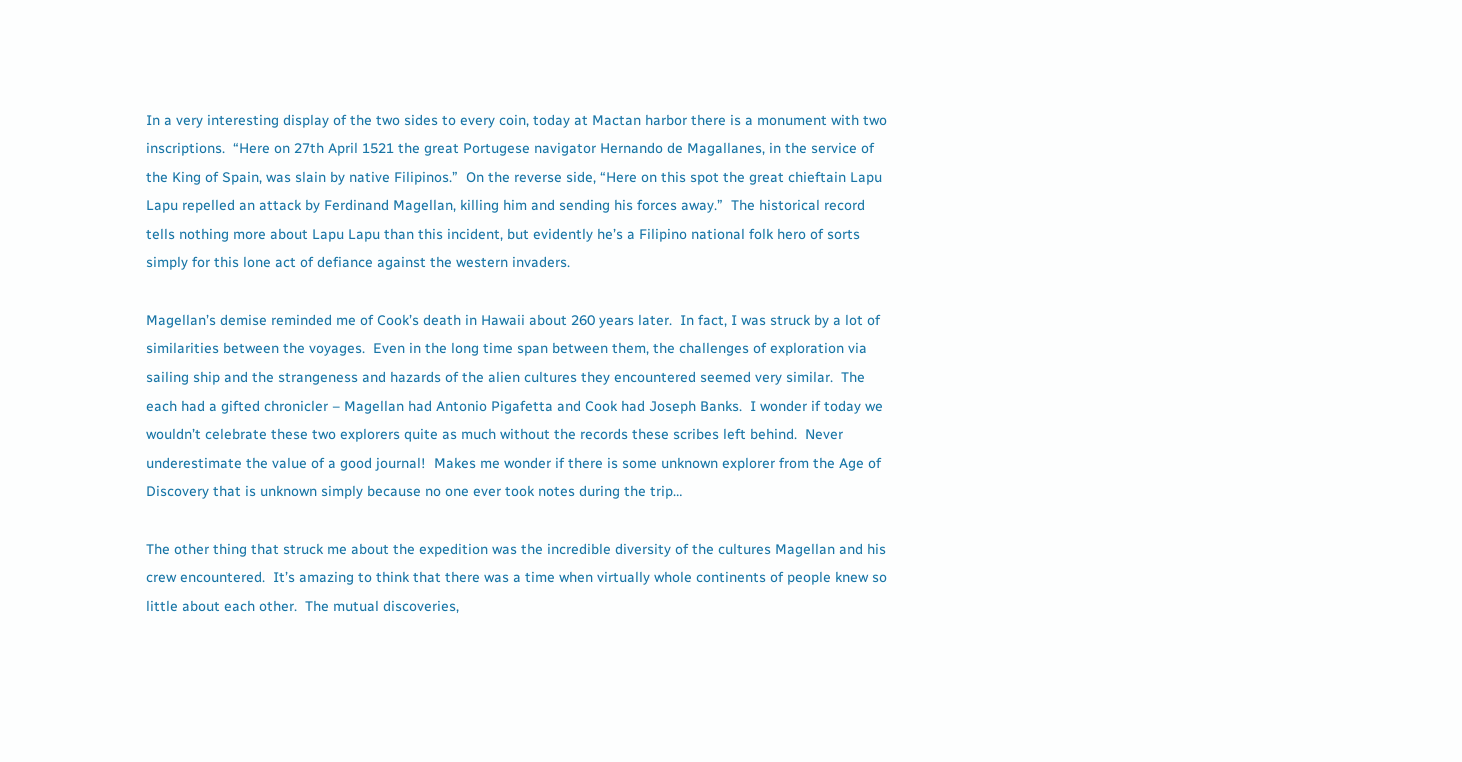In a very interesting display of the two sides to every coin, today at Mactan harbor there is a monument with two inscriptions.  “Here on 27th April 1521 the great Portugese navigator Hernando de Magallanes, in the service of the King of Spain, was slain by native Filipinos.”  On the reverse side, “Here on this spot the great chieftain Lapu Lapu repelled an attack by Ferdinand Magellan, killing him and sending his forces away.”  The historical record tells nothing more about Lapu Lapu than this incident, but evidently he’s a Filipino national folk hero of sorts simply for this lone act of defiance against the western invaders.

Magellan’s demise reminded me of Cook’s death in Hawaii about 260 years later.  In fact, I was struck by a lot of similarities between the voyages.  Even in the long time span between them, the challenges of exploration via sailing ship and the strangeness and hazards of the alien cultures they encountered seemed very similar.  The each had a gifted chronicler – Magellan had Antonio Pigafetta and Cook had Joseph Banks.  I wonder if today we wouldn’t celebrate these two explorers quite as much without the records these scribes left behind.  Never underestimate the value of a good journal!  Makes me wonder if there is some unknown explorer from the Age of Discovery that is unknown simply because no one ever took notes during the trip…

The other thing that struck me about the expedition was the incredible diversity of the cultures Magellan and his crew encountered.  It’s amazing to think that there was a time when virtually whole continents of people knew so little about each other.  The mutual discoveries,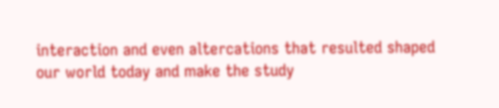interaction and even altercations that resulted shaped our world today and make the study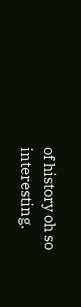of history oh so interesting.